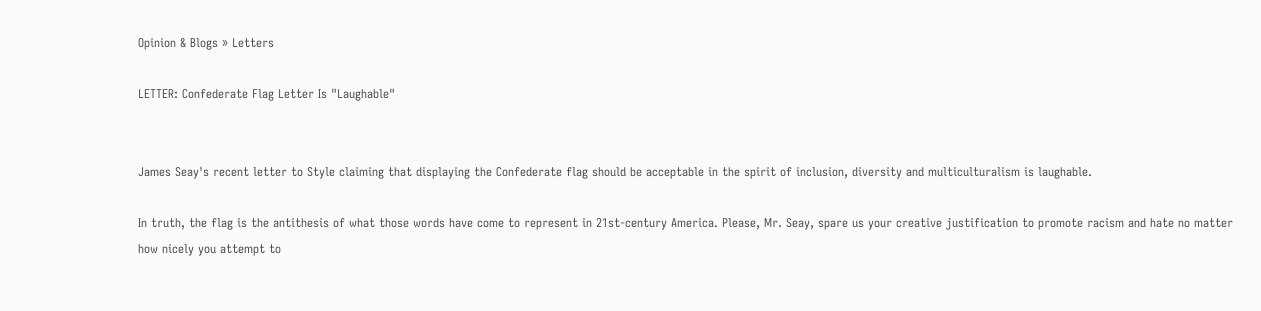Opinion & Blogs » Letters

LETTER: Confederate Flag Letter Is "Laughable"


James Seay's recent letter to Style claiming that displaying the Confederate flag should be acceptable in the spirit of inclusion, diversity and multiculturalism is laughable.

In truth, the flag is the antithesis of what those words have come to represent in 21st-century America. Please, Mr. Seay, spare us your creative justification to promote racism and hate no matter how nicely you attempt to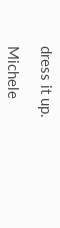dress it up.

Michele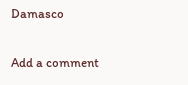Damasco

Add a comment